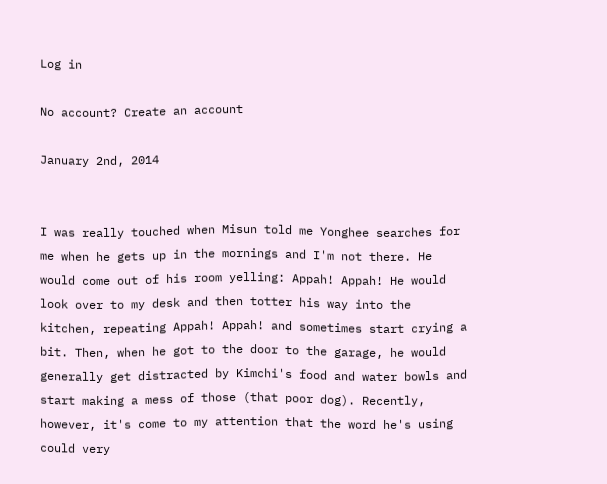Log in

No account? Create an account

January 2nd, 2014


I was really touched when Misun told me Yonghee searches for me when he gets up in the mornings and I'm not there. He would come out of his room yelling: Appah! Appah! He would look over to my desk and then totter his way into the kitchen, repeating Appah! Appah! and sometimes start crying a bit. Then, when he got to the door to the garage, he would generally get distracted by Kimchi's food and water bowls and start making a mess of those (that poor dog). Recently, however, it's come to my attention that the word he's using could very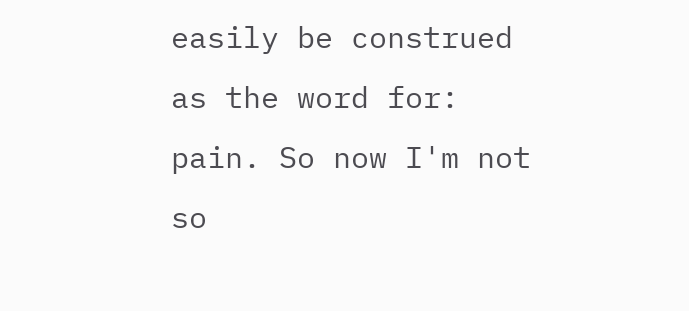easily be construed as the word for: pain. So now I'm not so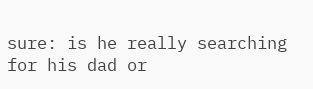sure: is he really searching for his dad or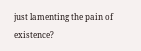just lamenting the pain of existence?